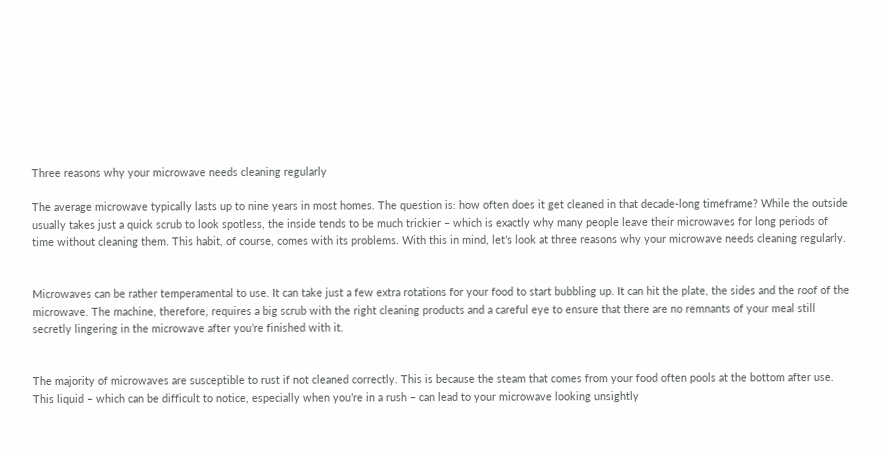Three reasons why your microwave needs cleaning regularly

The average microwave typically lasts up to nine years in most homes. The question is: how often does it get cleaned in that decade-long timeframe? While the outside usually takes just a quick scrub to look spotless, the inside tends to be much trickier – which is exactly why many people leave their microwaves for long periods of time without cleaning them. This habit, of course, comes with its problems. With this in mind, let’s look at three reasons why your microwave needs cleaning regularly.


Microwaves can be rather temperamental to use. It can take just a few extra rotations for your food to start bubbling up. It can hit the plate, the sides and the roof of the microwave. The machine, therefore, requires a big scrub with the right cleaning products and a careful eye to ensure that there are no remnants of your meal still secretly lingering in the microwave after you’re finished with it.


The majority of microwaves are susceptible to rust if not cleaned correctly. This is because the steam that comes from your food often pools at the bottom after use. This liquid – which can be difficult to notice, especially when you’re in a rush – can lead to your microwave looking unsightly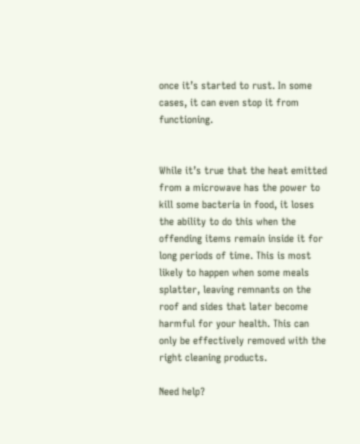once it’s started to rust. In some cases, it can even stop it from functioning.


While it’s true that the heat emitted from a microwave has the power to kill some bacteria in food, it loses the ability to do this when the offending items remain inside it for long periods of time. This is most likely to happen when some meals splatter, leaving remnants on the roof and sides that later become harmful for your health. This can only be effectively removed with the right cleaning products.

Need help?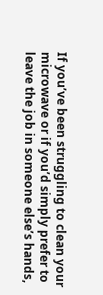If you’ve been struggling to clean your microwave or if you’d simply prefer to leave the job in someone else’s hands,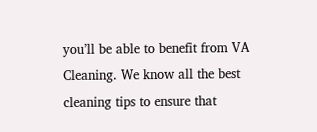you’ll be able to benefit from VA Cleaning. We know all the best cleaning tips to ensure that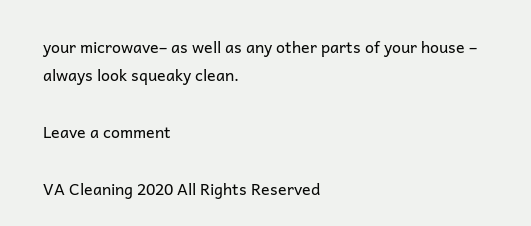your microwave– as well as any other parts of your house – always look squeaky clean.

Leave a comment

VA Cleaning 2020 All Rights Reserved